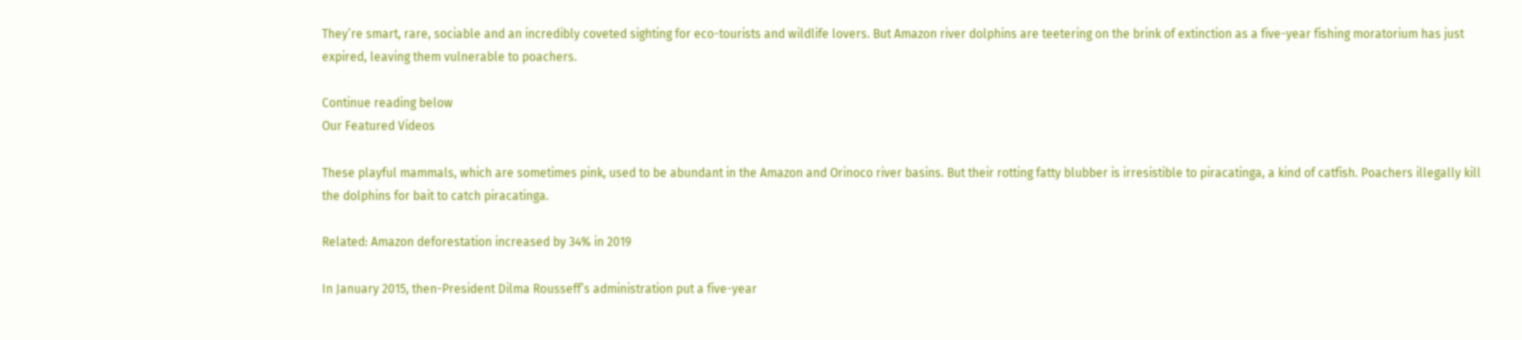They’re smart, rare, sociable and an incredibly coveted sighting for eco-tourists and wildlife lovers. But Amazon river dolphins are teetering on the brink of extinction as a five-year fishing moratorium has just expired, leaving them vulnerable to poachers.

Continue reading below
Our Featured Videos

These playful mammals, which are sometimes pink, used to be abundant in the Amazon and Orinoco river basins. But their rotting fatty blubber is irresistible to piracatinga, a kind of catfish. Poachers illegally kill the dolphins for bait to catch piracatinga.

Related: Amazon deforestation increased by 34% in 2019

In January 2015, then-President Dilma Rousseff’s administration put a five-year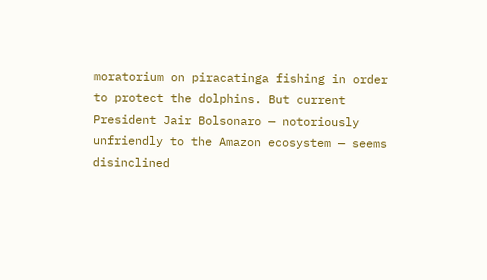moratorium on piracatinga fishing in order to protect the dolphins. But current President Jair Bolsonaro — notoriously unfriendly to the Amazon ecosystem — seems disinclined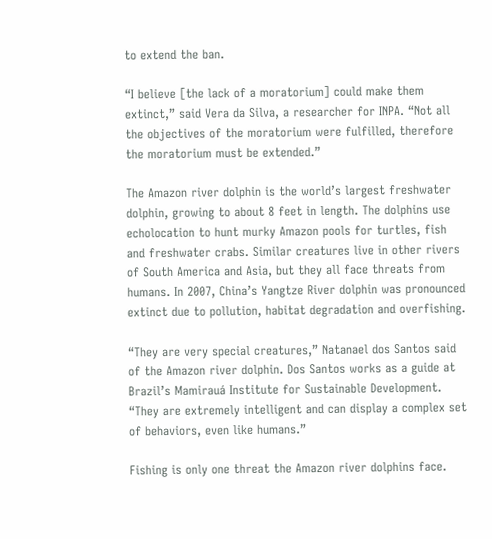to extend the ban.

“I believe [the lack of a moratorium] could make them extinct,” said Vera da Silva, a researcher for INPA. “Not all the objectives of the moratorium were fulfilled, therefore the moratorium must be extended.”

The Amazon river dolphin is the world’s largest freshwater dolphin, growing to about 8 feet in length. The dolphins use echolocation to hunt murky Amazon pools for turtles, fish and freshwater crabs. Similar creatures live in other rivers of South America and Asia, but they all face threats from humans. In 2007, China’s Yangtze River dolphin was pronounced extinct due to pollution, habitat degradation and overfishing.

“They are very special creatures,” Natanael dos Santos said of the Amazon river dolphin. Dos Santos works as a guide at Brazil’s Mamirauá Institute for Sustainable Development. “They are extremely intelligent and can display a complex set of behaviors, even like humans.”

Fishing is only one threat the Amazon river dolphins face.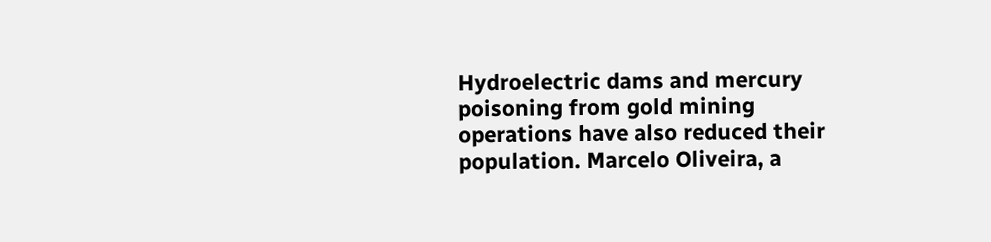Hydroelectric dams and mercury poisoning from gold mining operations have also reduced their population. Marcelo Oliveira, a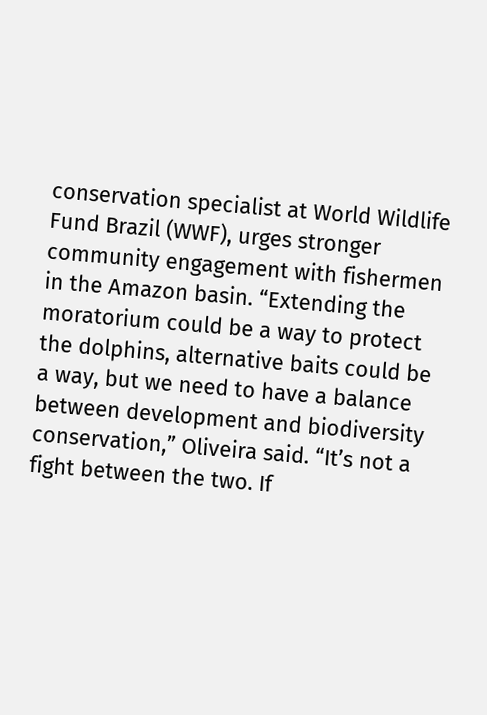conservation specialist at World Wildlife Fund Brazil (WWF), urges stronger community engagement with fishermen in the Amazon basin. “Extending the moratorium could be a way to protect the dolphins, alternative baits could be a way, but we need to have a balance between development and biodiversity conservation,” Oliveira said. “It’s not a fight between the two. If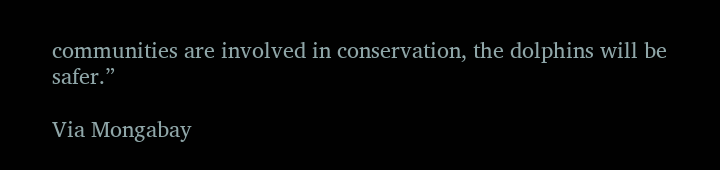communities are involved in conservation, the dolphins will be safer.”

Via Mongabay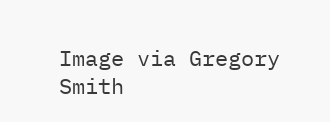Image via Gregory Smith